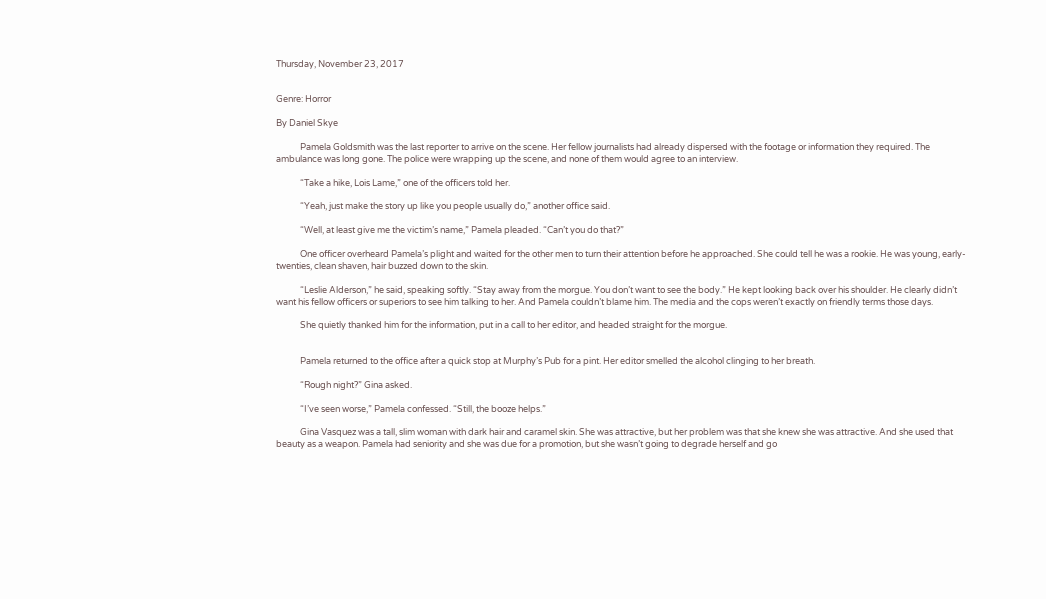Thursday, November 23, 2017


Genre: Horror

By Daniel Skye

            Pamela Goldsmith was the last reporter to arrive on the scene. Her fellow journalists had already dispersed with the footage or information they required. The ambulance was long gone. The police were wrapping up the scene, and none of them would agree to an interview.

            “Take a hike, Lois Lame,” one of the officers told her.

            “Yeah, just make the story up like you people usually do,” another office said.

            “Well, at least give me the victim’s name,” Pamela pleaded. “Can’t you do that?”

            One officer overheard Pamela’s plight and waited for the other men to turn their attention before he approached. She could tell he was a rookie. He was young, early-twenties, clean shaven, hair buzzed down to the skin.

            “Leslie Alderson,” he said, speaking softly. “Stay away from the morgue. You don’t want to see the body.” He kept looking back over his shoulder. He clearly didn’t want his fellow officers or superiors to see him talking to her. And Pamela couldn’t blame him. The media and the cops weren’t exactly on friendly terms those days.

            She quietly thanked him for the information, put in a call to her editor, and headed straight for the morgue.


            Pamela returned to the office after a quick stop at Murphy’s Pub for a pint. Her editor smelled the alcohol clinging to her breath.

            “Rough night?” Gina asked.

            “I’ve seen worse,” Pamela confessed. “Still, the booze helps.”

            Gina Vasquez was a tall, slim woman with dark hair and caramel skin. She was attractive, but her problem was that she knew she was attractive. And she used that beauty as a weapon. Pamela had seniority and she was due for a promotion, but she wasn’t going to degrade herself and go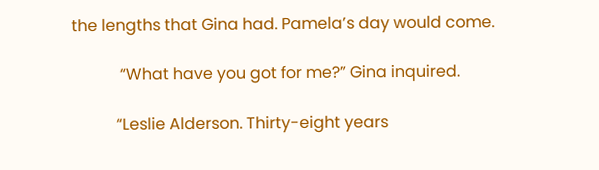the lengths that Gina had. Pamela’s day would come.

            “What have you got for me?” Gina inquired.

           “Leslie Alderson. Thirty-eight years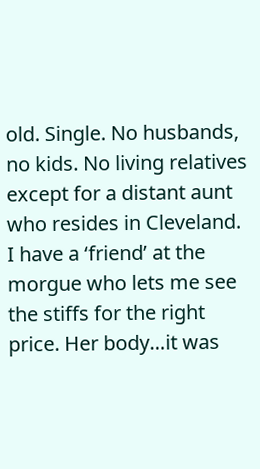old. Single. No husbands, no kids. No living relatives except for a distant aunt who resides in Cleveland. I have a ‘friend’ at the morgue who lets me see the stiffs for the right price. Her body…it was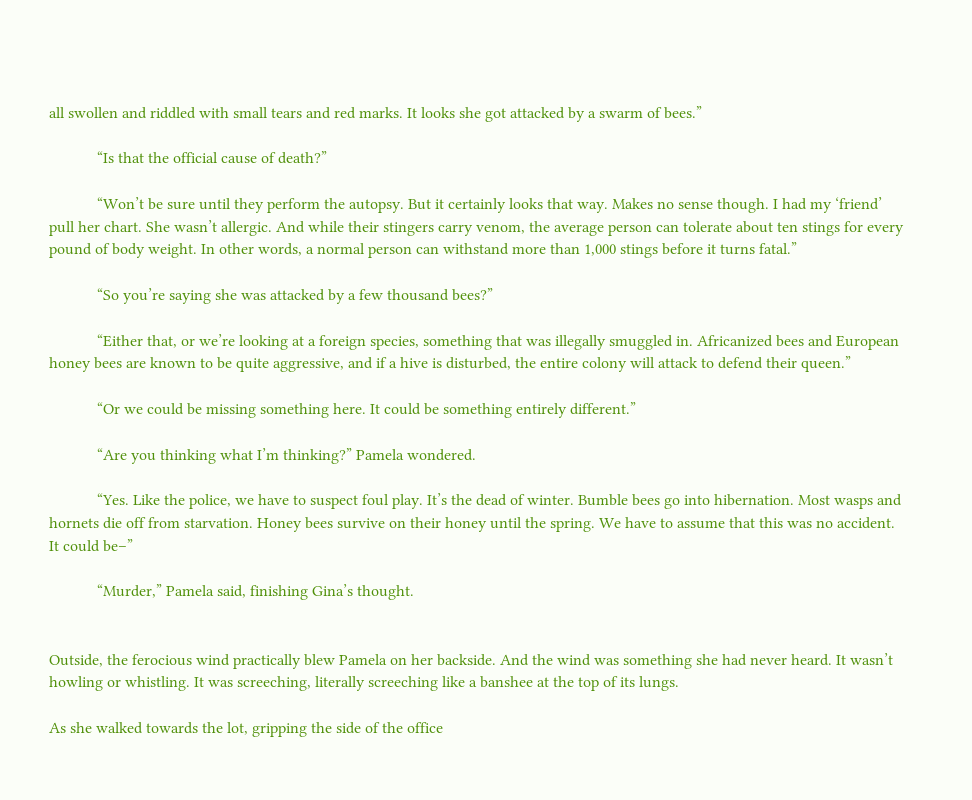all swollen and riddled with small tears and red marks. It looks she got attacked by a swarm of bees.”

            “Is that the official cause of death?”

            “Won’t be sure until they perform the autopsy. But it certainly looks that way. Makes no sense though. I had my ‘friend’ pull her chart. She wasn’t allergic. And while their stingers carry venom, the average person can tolerate about ten stings for every pound of body weight. In other words, a normal person can withstand more than 1,000 stings before it turns fatal.”

            “So you’re saying she was attacked by a few thousand bees?”

            “Either that, or we’re looking at a foreign species, something that was illegally smuggled in. Africanized bees and European honey bees are known to be quite aggressive, and if a hive is disturbed, the entire colony will attack to defend their queen.”

            “Or we could be missing something here. It could be something entirely different.”

            “Are you thinking what I’m thinking?” Pamela wondered.

            “Yes. Like the police, we have to suspect foul play. It’s the dead of winter. Bumble bees go into hibernation. Most wasps and hornets die off from starvation. Honey bees survive on their honey until the spring. We have to assume that this was no accident. It could be–”

            “Murder,” Pamela said, finishing Gina’s thought.


Outside, the ferocious wind practically blew Pamela on her backside. And the wind was something she had never heard. It wasn’t howling or whistling. It was screeching, literally screeching like a banshee at the top of its lungs.

As she walked towards the lot, gripping the side of the office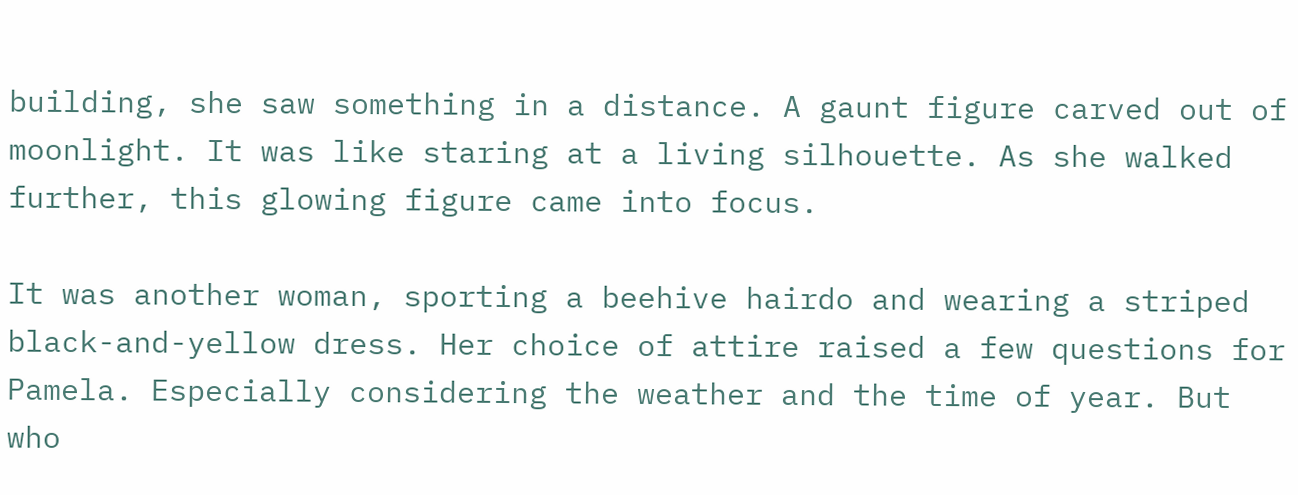building, she saw something in a distance. A gaunt figure carved out of moonlight. It was like staring at a living silhouette. As she walked further, this glowing figure came into focus.

It was another woman, sporting a beehive hairdo and wearing a striped black-and-yellow dress. Her choice of attire raised a few questions for Pamela. Especially considering the weather and the time of year. But who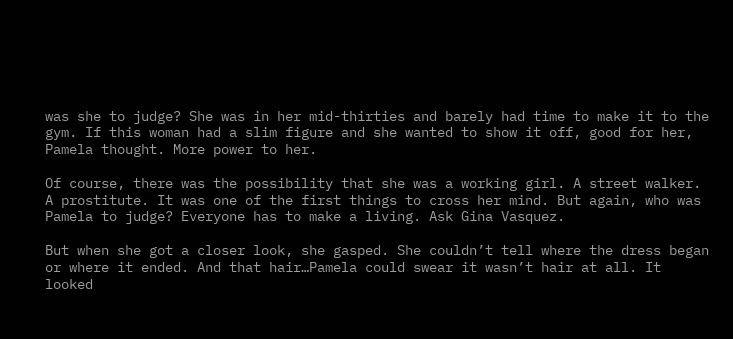was she to judge? She was in her mid-thirties and barely had time to make it to the gym. If this woman had a slim figure and she wanted to show it off, good for her, Pamela thought. More power to her.

Of course, there was the possibility that she was a working girl. A street walker. A prostitute. It was one of the first things to cross her mind. But again, who was Pamela to judge? Everyone has to make a living. Ask Gina Vasquez.

But when she got a closer look, she gasped. She couldn’t tell where the dress began or where it ended. And that hair…Pamela could swear it wasn’t hair at all. It looked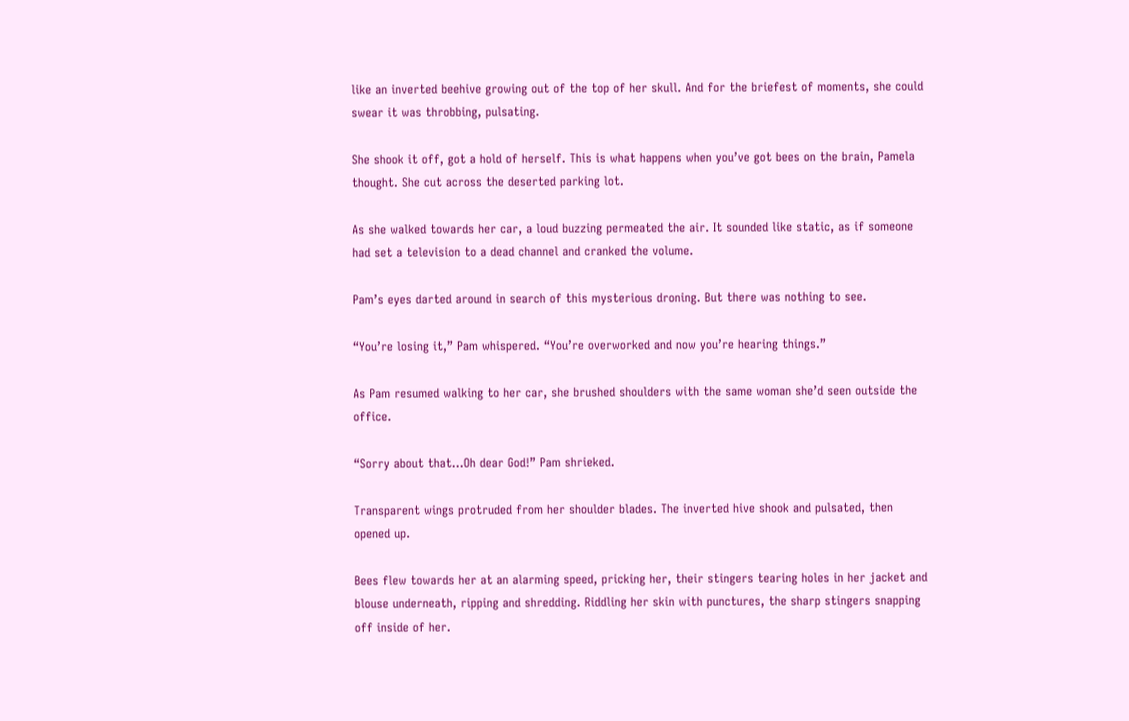like an inverted beehive growing out of the top of her skull. And for the briefest of moments, she could swear it was throbbing, pulsating.

She shook it off, got a hold of herself. This is what happens when you’ve got bees on the brain, Pamela thought. She cut across the deserted parking lot.

As she walked towards her car, a loud buzzing permeated the air. It sounded like static, as if someone had set a television to a dead channel and cranked the volume.

Pam’s eyes darted around in search of this mysterious droning. But there was nothing to see.

“You’re losing it,” Pam whispered. “You’re overworked and now you’re hearing things.”

As Pam resumed walking to her car, she brushed shoulders with the same woman she’d seen outside the office.

“Sorry about that…Oh dear God!” Pam shrieked.

Transparent wings protruded from her shoulder blades. The inverted hive shook and pulsated, then opened up.

Bees flew towards her at an alarming speed, pricking her, their stingers tearing holes in her jacket and blouse underneath, ripping and shredding. Riddling her skin with punctures, the sharp stingers snapping off inside of her.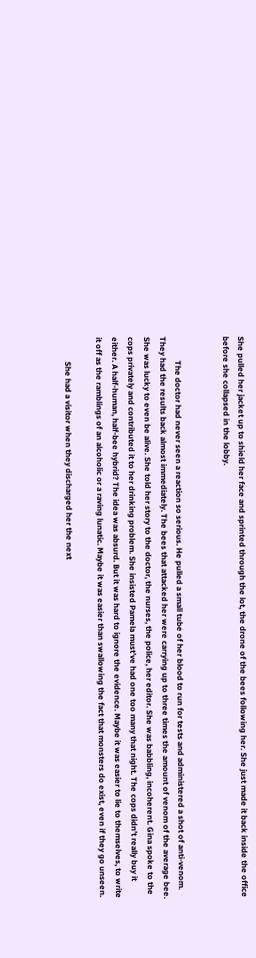She pulled her jacket up to shield her face and sprinted through the lot, the drone of the bees following her. She just made it back inside the office before she collapsed in the lobby.


            The doctor had never seen a reaction so serious. He pulled a small tube of her blood to run for tests and administered a shot of anti-venom. They had the results back almost immediately. The bees that attacked her were carrying up to three times the amount of venom of the average bee. She was lucky to even be alive. She told her story to the doctor, the nurses, the police, her editor. She was babbling, incoherent. Gina spoke to the cops privately and contributed it to her drinking problem. She insisted Pamela must’ve had one too many that night. The cops didn’t really buy it either. A half-human, half-bee hybrid? The idea was absurd. But it was hard to ignore the evidence. Maybe it was easier to lie to themselves, to write it off as the ramblings of an alcoholic or a raving lunatic. Maybe it was easier than swallowing the fact that monsters do exist, even if they go unseen.

            She had a visitor when they discharged her the next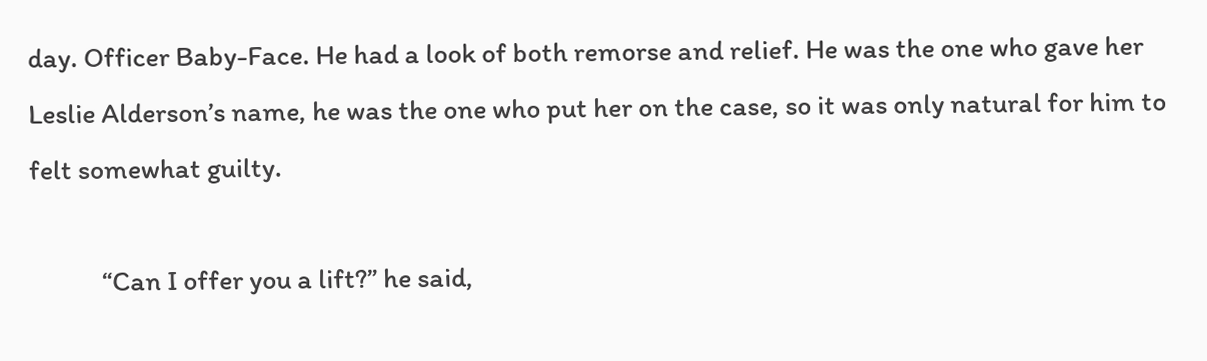day. Officer Baby-Face. He had a look of both remorse and relief. He was the one who gave her Leslie Alderson’s name, he was the one who put her on the case, so it was only natural for him to felt somewhat guilty.

            “Can I offer you a lift?” he said,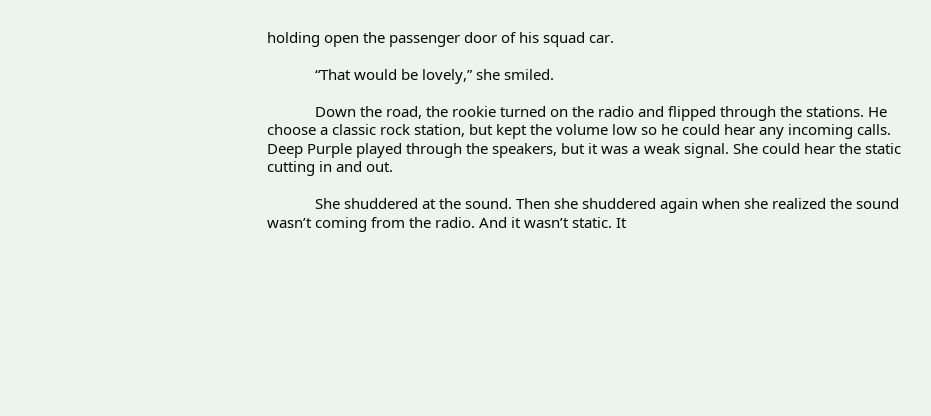holding open the passenger door of his squad car.

            “That would be lovely,” she smiled.

            Down the road, the rookie turned on the radio and flipped through the stations. He choose a classic rock station, but kept the volume low so he could hear any incoming calls. Deep Purple played through the speakers, but it was a weak signal. She could hear the static cutting in and out.

            She shuddered at the sound. Then she shuddered again when she realized the sound wasn’t coming from the radio. And it wasn’t static. It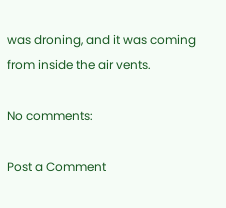was droning, and it was coming from inside the air vents.

No comments:

Post a Comment